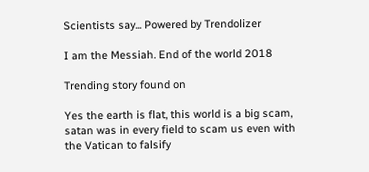Scientists say... Powered by Trendolizer

I am the Messiah. End of the world 2018

Trending story found on

Yes the earth is flat, this world is a big scam, satan was in every field to scam us even with the Vatican to falsify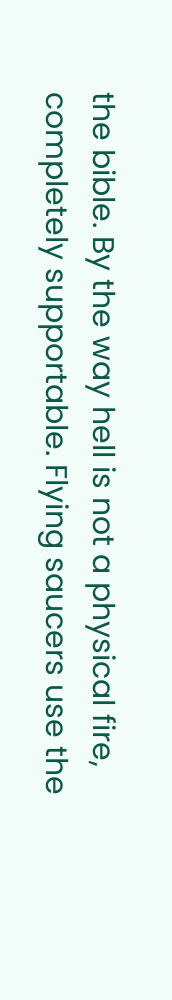the bible. By the way hell is not a physical fire, completely supportable. Flying saucers use the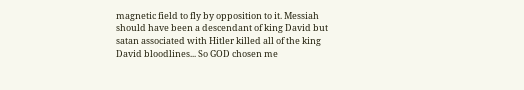magnetic field to fly by opposition to it. Messiah should have been a descendant of king David but satan associated with Hitler killed all of the king David bloodlines... So GOD chosen me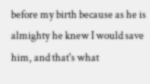before my birth because as he is almighty he knew I would save him, and that's what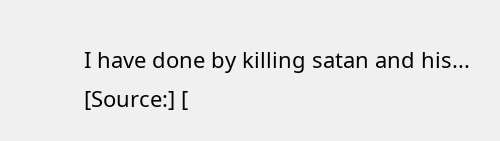I have done by killing satan and his...
[Source:] [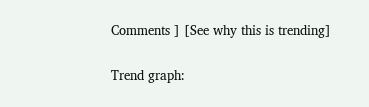Comments ] [See why this is trending]

Trend graph: